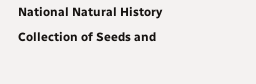National Natural History Collection of Seeds and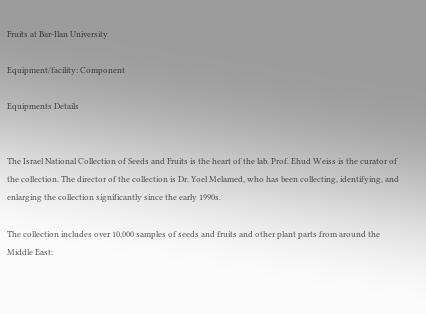Fruits at Bar-Ilan University

Equipment/facility: Component

Equipments Details


The Israel National Collection of Seeds and Fruits is the heart of the lab. Prof. Ehud Weiss is the curator of the collection. The director of the collection is Dr. Yoel Melamed, who has been collecting, identifying, and enlarging the collection significantly since the early 1990s.

The collection includes over 10,000 samples of seeds and fruits and other plant parts from around the Middle East: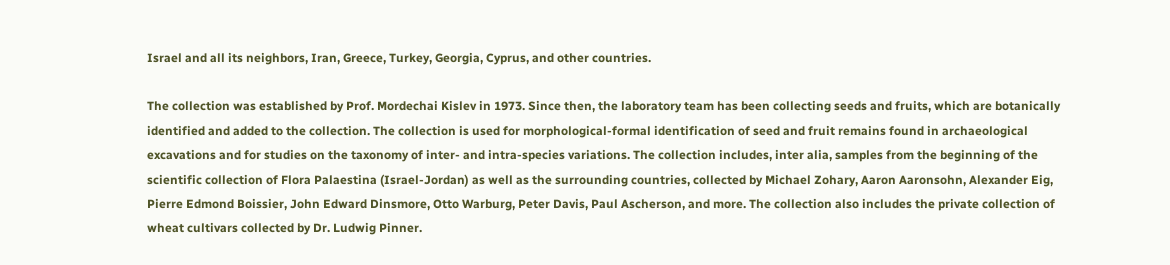Israel and all its neighbors, Iran, Greece, Turkey, Georgia, Cyprus, and other countries.

The collection was established by Prof. Mordechai Kislev in 1973. Since then, the laboratory team has been collecting seeds and fruits, which are botanically identified and added to the collection. The collection is used for morphological-formal identification of seed and fruit remains found in archaeological excavations and for studies on the taxonomy of inter- and intra-species variations. The collection includes, inter alia, samples from the beginning of the scientific collection of Flora Palaestina (Israel-Jordan) as well as the surrounding countries, collected by Michael Zohary, Aaron Aaronsohn, Alexander Eig, Pierre Edmond Boissier, John Edward Dinsmore, Otto Warburg, Peter Davis, Paul Ascherson, and more. The collection also includes the private collection of wheat cultivars collected by Dr. Ludwig Pinner.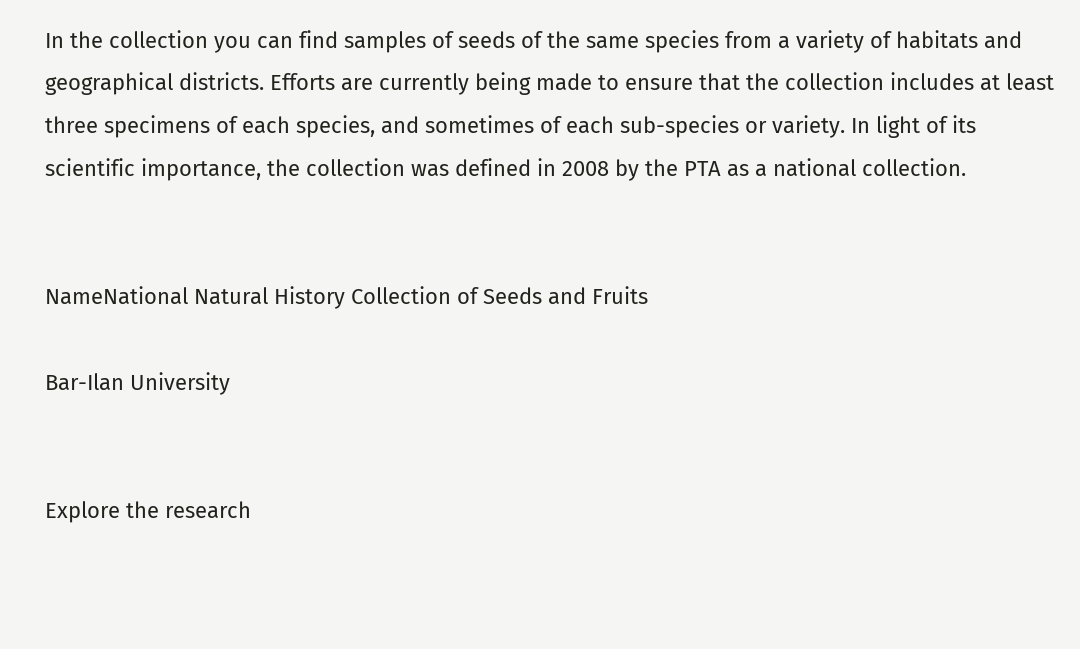In the collection you can find samples of seeds of the same species from a variety of habitats and geographical districts. Efforts are currently being made to ensure that the collection includes at least three specimens of each species, and sometimes of each sub-species or variety. In light of its scientific importance, the collection was defined in 2008 by the PTA as a national collection.


NameNational Natural History Collection of Seeds and Fruits

Bar-Ilan University


Explore the research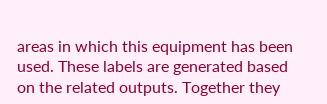areas in which this equipment has been used. These labels are generated based on the related outputs. Together they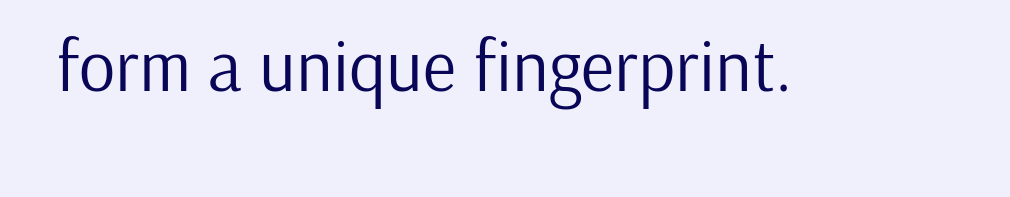form a unique fingerprint.